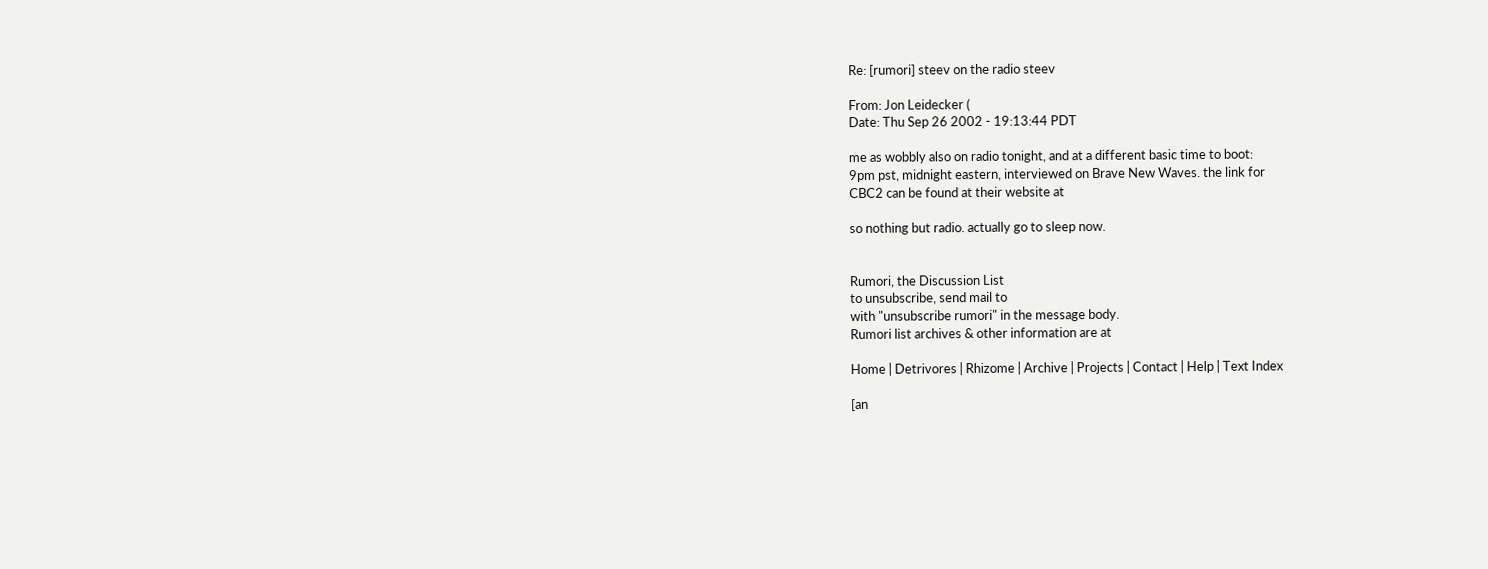Re: [rumori] steev on the radio steev

From: Jon Leidecker (
Date: Thu Sep 26 2002 - 19:13:44 PDT

me as wobbly also on radio tonight, and at a different basic time to boot:
9pm pst, midnight eastern, interviewed on Brave New Waves. the link for
CBC2 can be found at their website at

so nothing but radio. actually go to sleep now.


Rumori, the Discussion List
to unsubscribe, send mail to
with "unsubscribe rumori" in the message body.
Rumori list archives & other information are at

Home | Detrivores | Rhizome | Archive | Projects | Contact | Help | Text Index

[an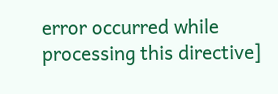error occurred while processing this directive]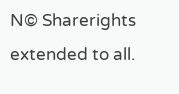N© Sharerights extended to all.